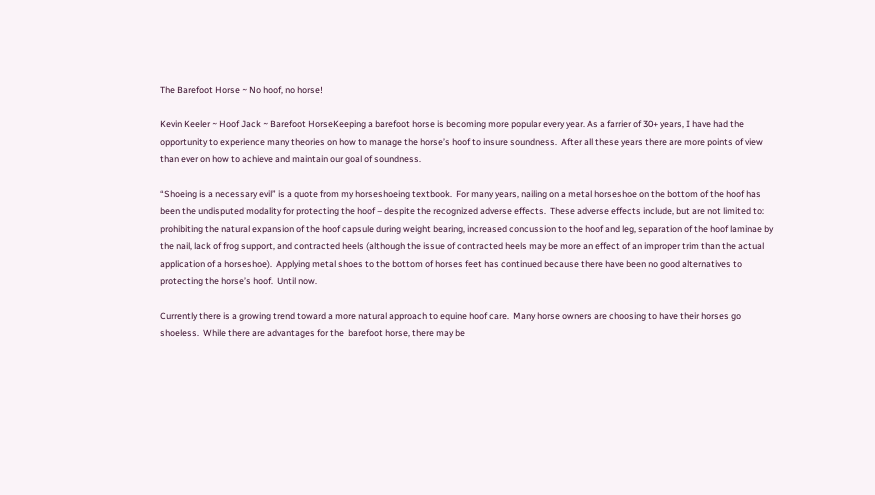The Barefoot Horse ~ No hoof, no horse!

Kevin Keeler ~ Hoof Jack ~ Barefoot HorseKeeping a barefoot horse is becoming more popular every year. As a farrier of 30+ years, I have had the opportunity to experience many theories on how to manage the horse’s hoof to insure soundness.  After all these years there are more points of view than ever on how to achieve and maintain our goal of soundness.

“Shoeing is a necessary evil” is a quote from my horseshoeing textbook.  For many years, nailing on a metal horseshoe on the bottom of the hoof has been the undisputed modality for protecting the hoof – despite the recognized adverse effects.  These adverse effects include, but are not limited to: prohibiting the natural expansion of the hoof capsule during weight bearing, increased concussion to the hoof and leg, separation of the hoof laminae by the nail, lack of frog support, and contracted heels (although the issue of contracted heels may be more an effect of an improper trim than the actual application of a horseshoe).  Applying metal shoes to the bottom of horses feet has continued because there have been no good alternatives to protecting the horse’s hoof.  Until now.

Currently there is a growing trend toward a more natural approach to equine hoof care.  Many horse owners are choosing to have their horses go shoeless.  While there are advantages for the  barefoot horse, there may be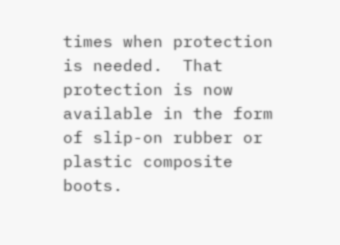times when protection is needed.  That protection is now available in the form of slip-on rubber or plastic composite boots.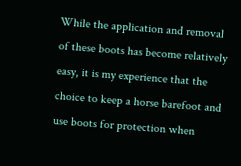While the application and removal of these boots has become relatively easy, it is my experience that the choice to keep a horse barefoot and use boots for protection when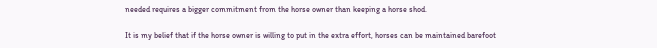needed requires a bigger commitment from the horse owner than keeping a horse shod.

It is my belief that if the horse owner is willing to put in the extra effort, horses can be maintained barefoot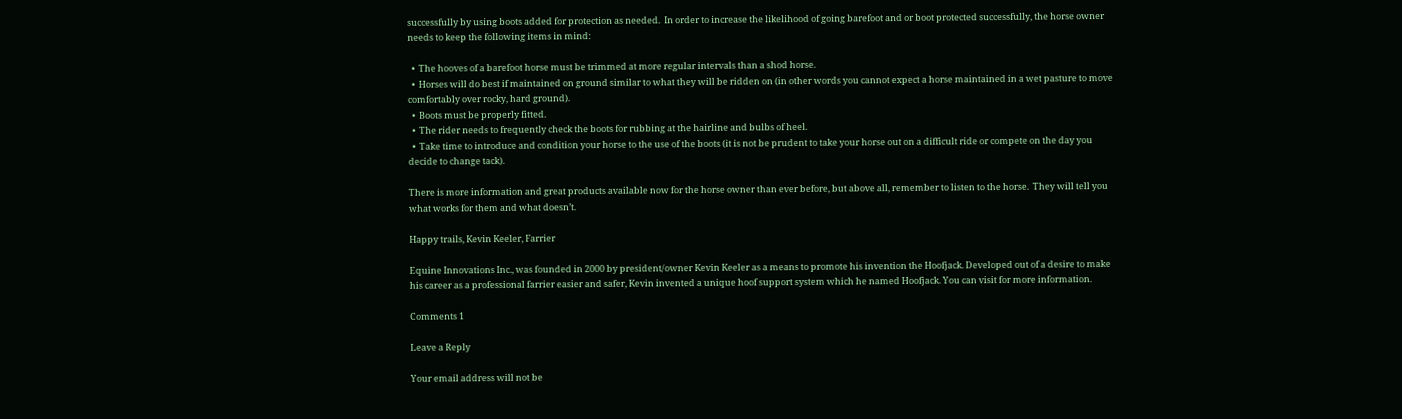successfully by using boots added for protection as needed.  In order to increase the likelihood of going barefoot and or boot protected successfully, the horse owner needs to keep the following items in mind:

  •  The hooves of a barefoot horse must be trimmed at more regular intervals than a shod horse.
  •  Horses will do best if maintained on ground similar to what they will be ridden on (in other words you cannot expect a horse maintained in a wet pasture to move comfortably over rocky, hard ground).
  •  Boots must be properly fitted.
  •  The rider needs to frequently check the boots for rubbing at the hairline and bulbs of heel.
  •  Take time to introduce and condition your horse to the use of the boots (it is not be prudent to take your horse out on a difficult ride or compete on the day you decide to change tack).

There is more information and great products available now for the horse owner than ever before, but above all, remember to listen to the horse.  They will tell you what works for them and what doesn’t.

Happy trails, Kevin Keeler, Farrier

Equine Innovations Inc., was founded in 2000 by president/owner Kevin Keeler as a means to promote his invention the Hoofjack. Developed out of a desire to make his career as a professional farrier easier and safer, Kevin invented a unique hoof support system which he named Hoofjack. You can visit for more information.

Comments 1

Leave a Reply

Your email address will not be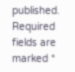published. Required fields are marked *